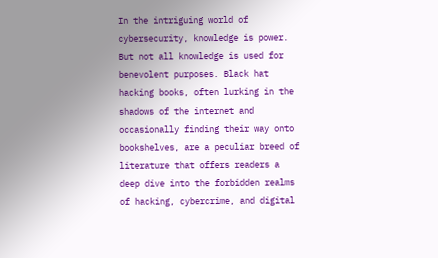In the intriguing world of cybersecurity, knowledge is power. But not all knowledge is used for benevolent purposes. Black hat hacking books, often lurking in the shadows of the internet and occasionally finding their way onto bookshelves, are a peculiar breed of literature that offers readers a deep dive into the forbidden realms of hacking, cybercrime, and digital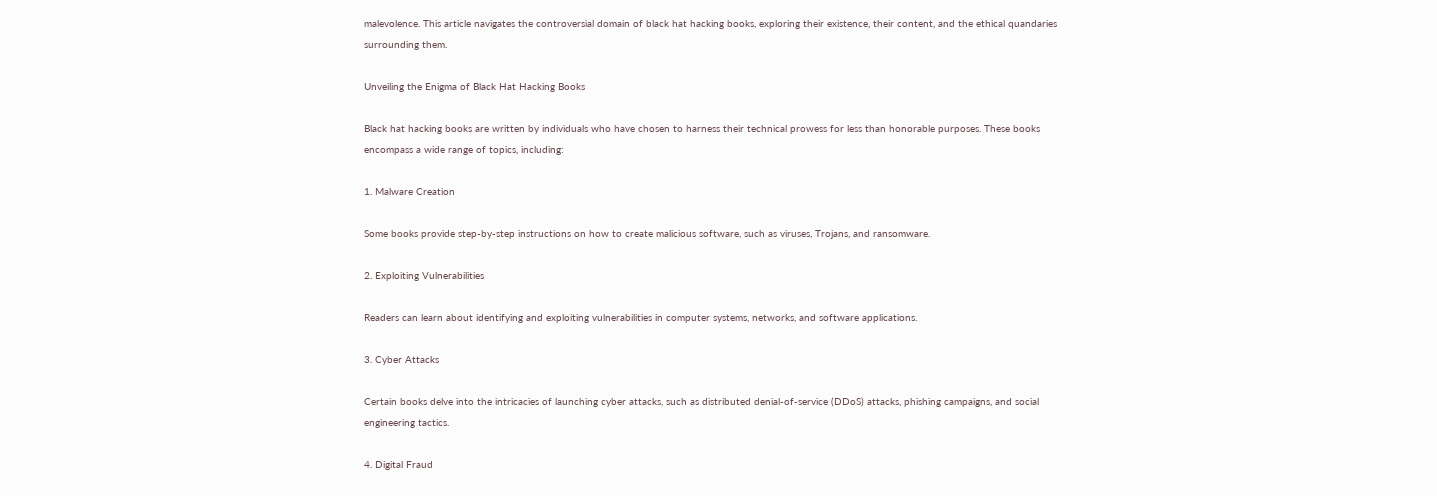malevolence. This article navigates the controversial domain of black hat hacking books, exploring their existence, their content, and the ethical quandaries surrounding them.

Unveiling the Enigma of Black Hat Hacking Books

Black hat hacking books are written by individuals who have chosen to harness their technical prowess for less than honorable purposes. These books encompass a wide range of topics, including:

1. Malware Creation

Some books provide step-by-step instructions on how to create malicious software, such as viruses, Trojans, and ransomware.

2. Exploiting Vulnerabilities

Readers can learn about identifying and exploiting vulnerabilities in computer systems, networks, and software applications.

3. Cyber Attacks

Certain books delve into the intricacies of launching cyber attacks, such as distributed denial-of-service (DDoS) attacks, phishing campaigns, and social engineering tactics.

4. Digital Fraud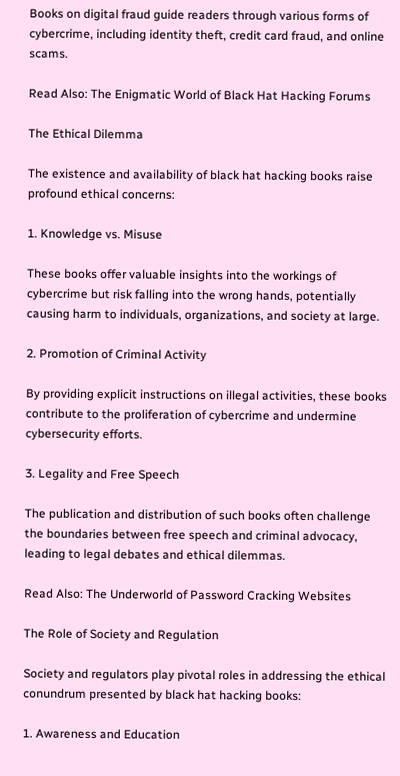Books on digital fraud guide readers through various forms of cybercrime, including identity theft, credit card fraud, and online scams.

Read Also: The Enigmatic World of Black Hat Hacking Forums

The Ethical Dilemma

The existence and availability of black hat hacking books raise profound ethical concerns:

1. Knowledge vs. Misuse

These books offer valuable insights into the workings of cybercrime but risk falling into the wrong hands, potentially causing harm to individuals, organizations, and society at large.

2. Promotion of Criminal Activity

By providing explicit instructions on illegal activities, these books contribute to the proliferation of cybercrime and undermine cybersecurity efforts.

3. Legality and Free Speech

The publication and distribution of such books often challenge the boundaries between free speech and criminal advocacy, leading to legal debates and ethical dilemmas.

Read Also: The Underworld of Password Cracking Websites

The Role of Society and Regulation

Society and regulators play pivotal roles in addressing the ethical conundrum presented by black hat hacking books:

1. Awareness and Education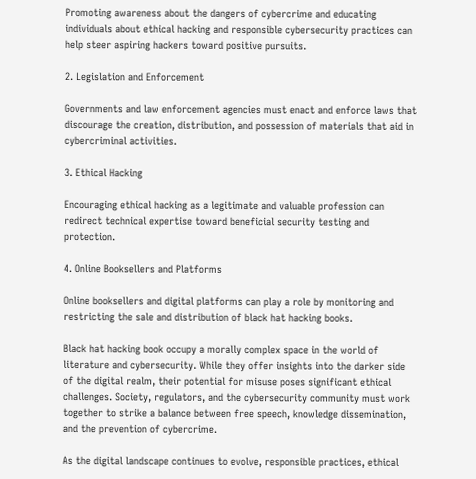Promoting awareness about the dangers of cybercrime and educating individuals about ethical hacking and responsible cybersecurity practices can help steer aspiring hackers toward positive pursuits.

2. Legislation and Enforcement

Governments and law enforcement agencies must enact and enforce laws that discourage the creation, distribution, and possession of materials that aid in cybercriminal activities.

3. Ethical Hacking

Encouraging ethical hacking as a legitimate and valuable profession can redirect technical expertise toward beneficial security testing and protection.

4. Online Booksellers and Platforms

Online booksellers and digital platforms can play a role by monitoring and restricting the sale and distribution of black hat hacking books.

Black hat hacking book occupy a morally complex space in the world of literature and cybersecurity. While they offer insights into the darker side of the digital realm, their potential for misuse poses significant ethical challenges. Society, regulators, and the cybersecurity community must work together to strike a balance between free speech, knowledge dissemination, and the prevention of cybercrime.

As the digital landscape continues to evolve, responsible practices, ethical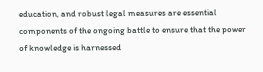education, and robust legal measures are essential components of the ongoing battle to ensure that the power of knowledge is harnessed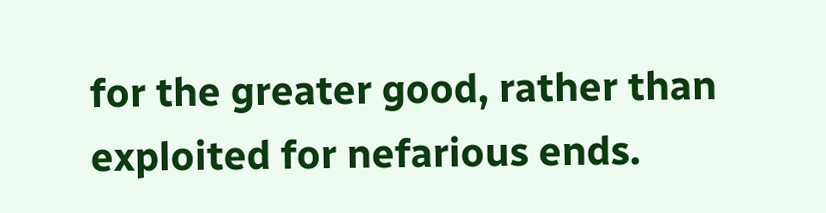for the greater good, rather than exploited for nefarious ends.